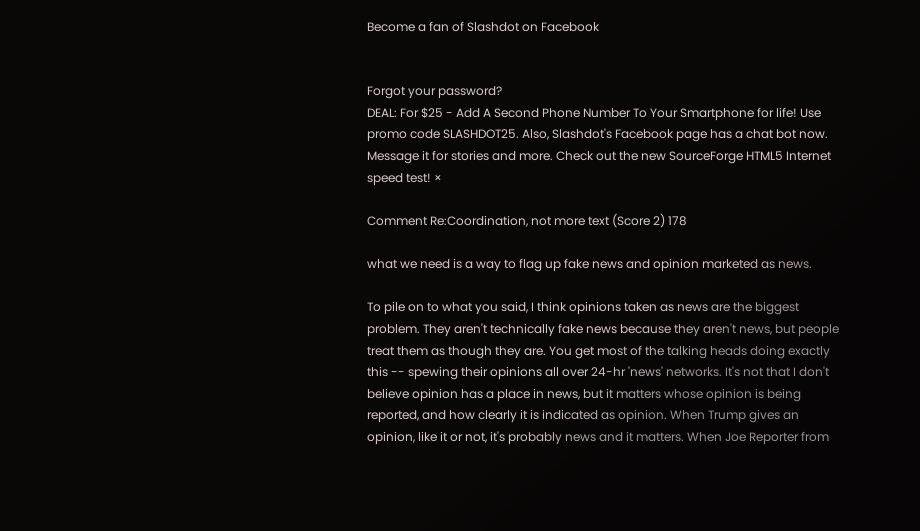Become a fan of Slashdot on Facebook


Forgot your password?
DEAL: For $25 - Add A Second Phone Number To Your Smartphone for life! Use promo code SLASHDOT25. Also, Slashdot's Facebook page has a chat bot now. Message it for stories and more. Check out the new SourceForge HTML5 Internet speed test! ×

Comment Re:Coordination, not more text (Score 2) 178

what we need is a way to flag up fake news and opinion marketed as news.

To pile on to what you said, I think opinions taken as news are the biggest problem. They aren't technically fake news because they aren't news, but people treat them as though they are. You get most of the talking heads doing exactly this -- spewing their opinions all over 24-hr 'news' networks. It's not that I don't believe opinion has a place in news, but it matters whose opinion is being reported, and how clearly it is indicated as opinion. When Trump gives an opinion, like it or not, it's probably news and it matters. When Joe Reporter from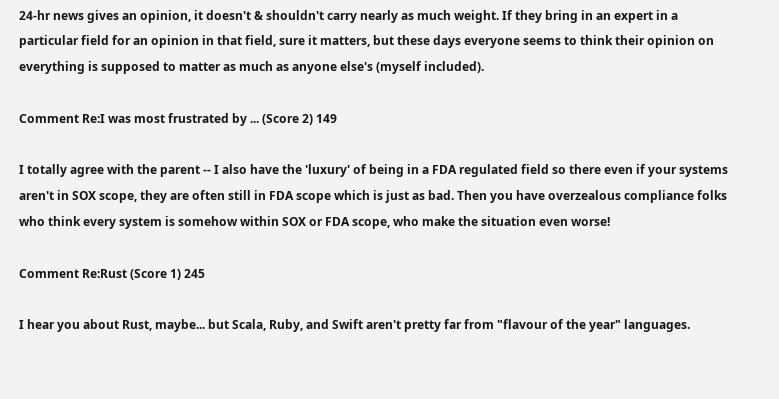24-hr news gives an opinion, it doesn't & shouldn't carry nearly as much weight. If they bring in an expert in a particular field for an opinion in that field, sure it matters, but these days everyone seems to think their opinion on everything is supposed to matter as much as anyone else's (myself included).

Comment Re:I was most frustrated by ... (Score 2) 149

I totally agree with the parent -- I also have the 'luxury' of being in a FDA regulated field so there even if your systems aren't in SOX scope, they are often still in FDA scope which is just as bad. Then you have overzealous compliance folks who think every system is somehow within SOX or FDA scope, who make the situation even worse!

Comment Re:Rust (Score 1) 245

I hear you about Rust, maybe... but Scala, Ruby, and Swift aren't pretty far from "flavour of the year" languages.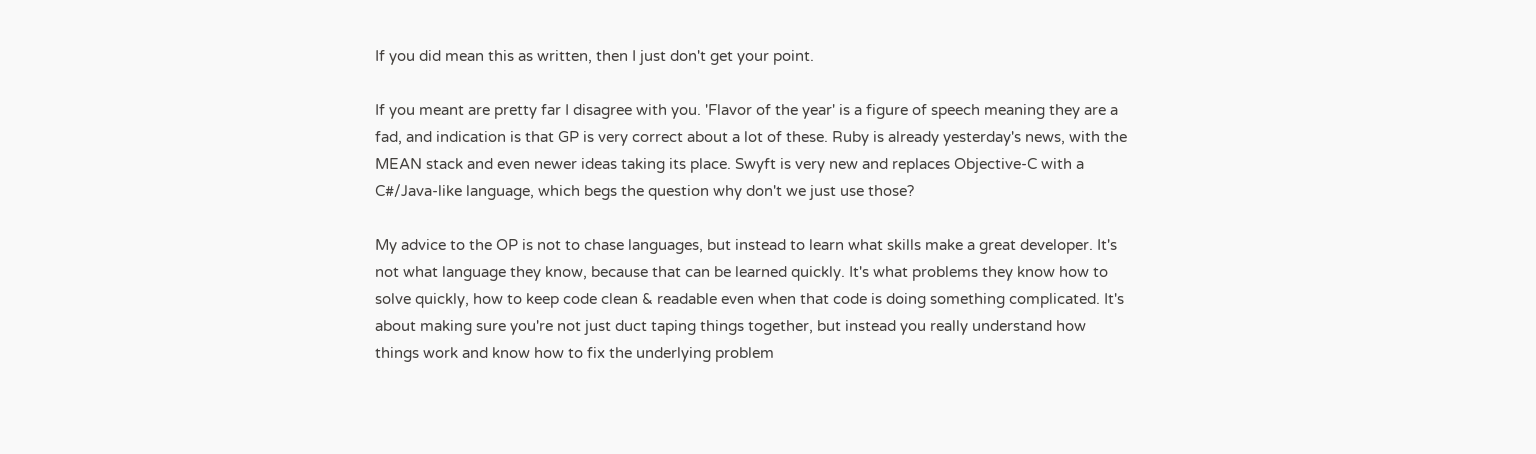If you did mean this as written, then I just don't get your point.

If you meant are pretty far I disagree with you. 'Flavor of the year' is a figure of speech meaning they are a fad, and indication is that GP is very correct about a lot of these. Ruby is already yesterday's news, with the MEAN stack and even newer ideas taking its place. Swyft is very new and replaces Objective-C with a C#/Java-like language, which begs the question why don't we just use those?

My advice to the OP is not to chase languages, but instead to learn what skills make a great developer. It's not what language they know, because that can be learned quickly. It's what problems they know how to solve quickly, how to keep code clean & readable even when that code is doing something complicated. It's about making sure you're not just duct taping things together, but instead you really understand how things work and know how to fix the underlying problem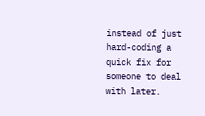instead of just hard-coding a quick fix for someone to deal with later.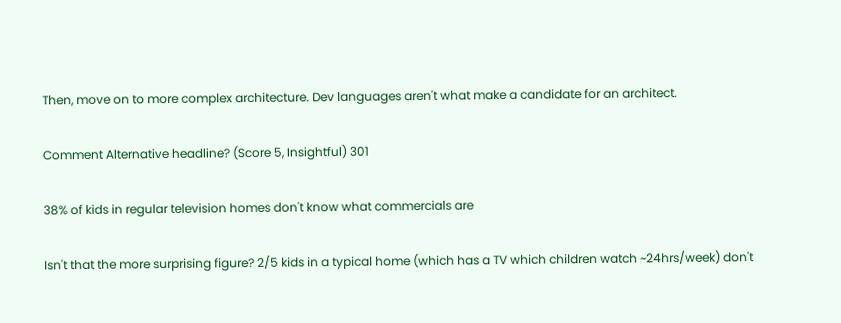Then, move on to more complex architecture. Dev languages aren't what make a candidate for an architect.

Comment Alternative headline? (Score 5, Insightful) 301

38% of kids in regular television homes don't know what commercials are

Isn't that the more surprising figure? 2/5 kids in a typical home (which has a TV which children watch ~24hrs/week) don't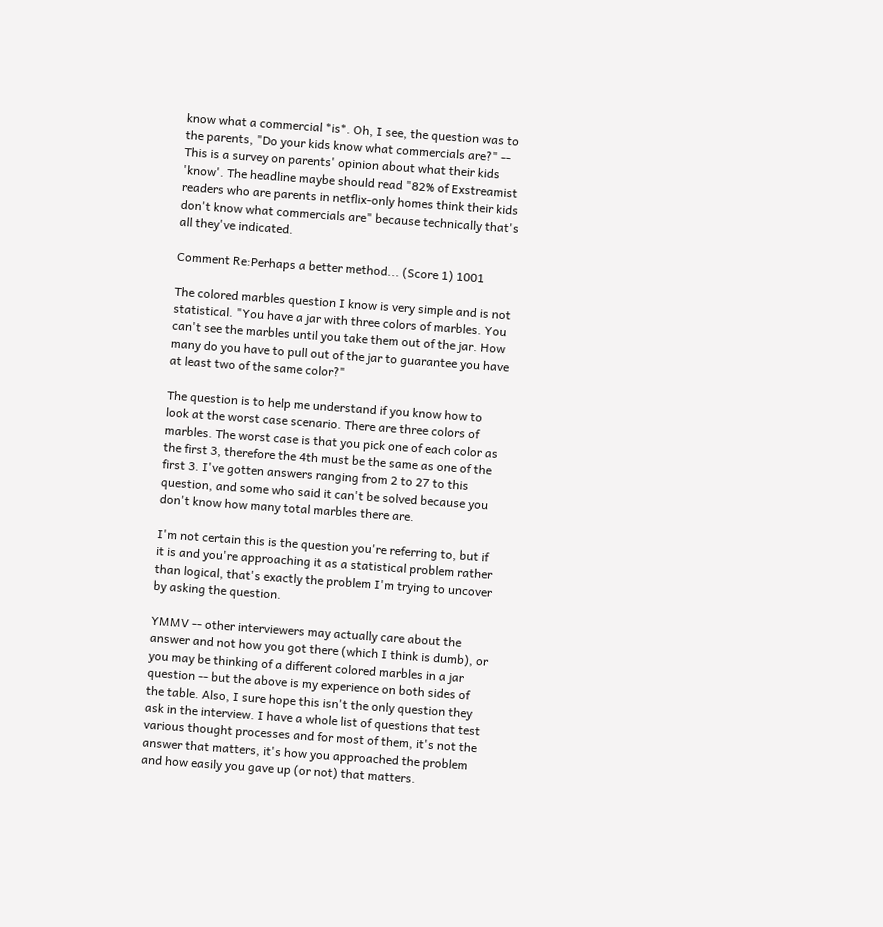know what a commercial *is*. Oh, I see, the question was to the parents, "Do your kids know what commercials are?" -- This is a survey on parents' opinion about what their kids 'know'. The headline maybe should read "82% of Exstreamist readers who are parents in netflix-only homes think their kids don't know what commercials are" because technically that's all they've indicated.

Comment Re:Perhaps a better method... (Score 1) 1001

The colored marbles question I know is very simple and is not statistical. "You have a jar with three colors of marbles. You can't see the marbles until you take them out of the jar. How many do you have to pull out of the jar to guarantee you have at least two of the same color?"

The question is to help me understand if you know how to look at the worst case scenario. There are three colors of marbles. The worst case is that you pick one of each color as the first 3, therefore the 4th must be the same as one of the first 3. I've gotten answers ranging from 2 to 27 to this question, and some who said it can't be solved because you don't know how many total marbles there are.

I'm not certain this is the question you're referring to, but if it is and you're approaching it as a statistical problem rather than logical, that's exactly the problem I'm trying to uncover by asking the question.

YMMV -- other interviewers may actually care about the answer and not how you got there (which I think is dumb), or you may be thinking of a different colored marbles in a jar question -- but the above is my experience on both sides of the table. Also, I sure hope this isn't the only question they ask in the interview. I have a whole list of questions that test various thought processes and for most of them, it's not the answer that matters, it's how you approached the problem and how easily you gave up (or not) that matters.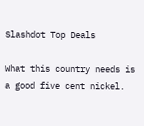Slashdot Top Deals

What this country needs is a good five cent nickel.